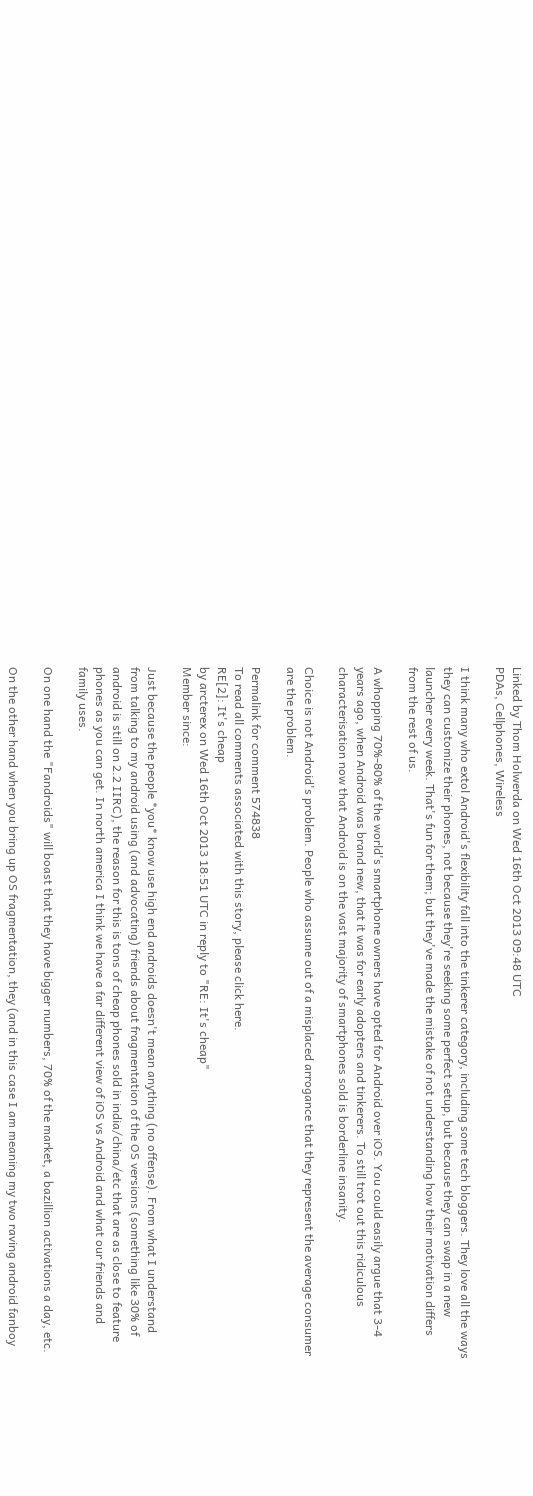Linked by Thom Holwerda on Wed 16th Oct 2013 09:48 UTC
PDAs, Cellphones, Wireless

I think many who extol Android's flexibility fall into the tinkerer category, including some tech bloggers. They love all the ways they can customize their phones, not because they're seeking some perfect setup, but because they can swap in a new launcher every week. That's fun for them; but they've made the mistake of not understanding how their motivation differs from the rest of us.

A whopping 70%-80% of the world's smartphone owners have opted for Android over iOS. You could easily argue that 3-4 years ago, when Android was brand new, that it was for early adopters and tinkerers. To still trot out this ridiculous characterisation now that Android is on the vast majority of smartphones sold is borderline insanity.

Choice is not Android's problem. People who assume out of a misplaced arrogance that they represent the average consumer are the problem.

Permalink for comment 574838
To read all comments associated with this story, please click here.
RE[2]: It's cheap
by arcterex on Wed 16th Oct 2013 18:51 UTC in reply to "RE: It's cheap"
Member since:

Just because the people *you* know use high end androids doesn't mean anything (no offense). From what I understand from talking to my android using (and advocating) friends about fragmentation of the OS versions (something like 30% of android is still on 2.2 IIRC), the reason for this is tons of cheap phones sold in india/china/etc that are as close to feature phones as you can get. In north america I think we have a far different view of iOS vs Android and what our friends and family uses.

On one hand the "Fandroids" will boast that they have bigger numbers, 70% of the market, a bazillion activations a day, etc.

On the other hand when you bring up OS fragmentation, they (and in this case I am meaning my two raving android fanboy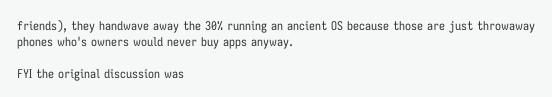friends), they handwave away the 30% running an ancient OS because those are just throwaway phones who's owners would never buy apps anyway.

FYI the original discussion was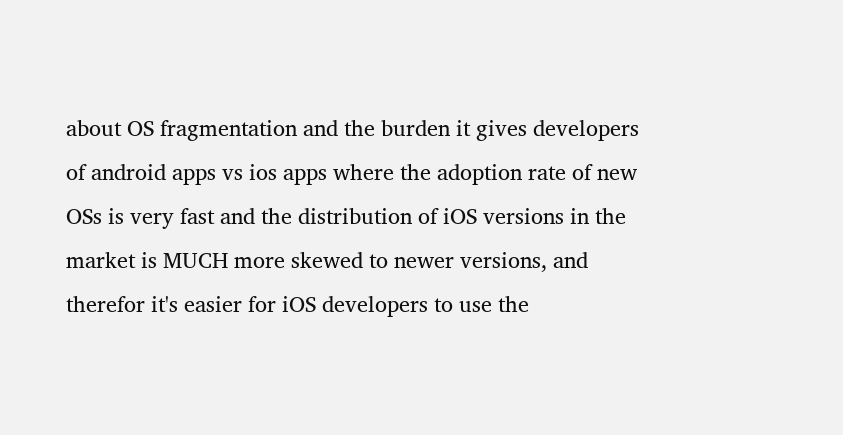about OS fragmentation and the burden it gives developers of android apps vs ios apps where the adoption rate of new OSs is very fast and the distribution of iOS versions in the market is MUCH more skewed to newer versions, and therefor it's easier for iOS developers to use the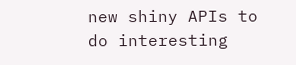new shiny APIs to do interesting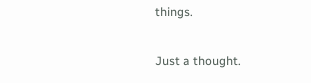things.

Just a thought.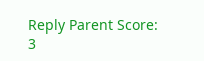Reply Parent Score: 3